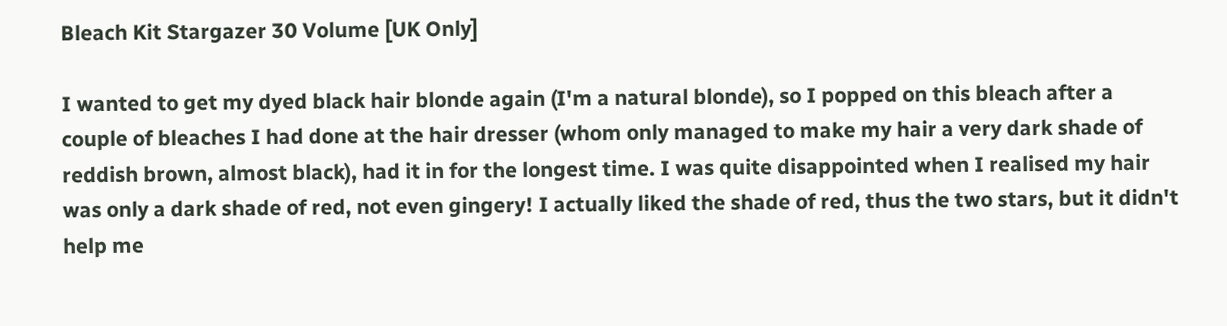Bleach Kit Stargazer 30 Volume [UK Only]

I wanted to get my dyed black hair blonde again (I'm a natural blonde), so I popped on this bleach after a couple of bleaches I had done at the hair dresser (whom only managed to make my hair a very dark shade of reddish brown, almost black), had it in for the longest time. I was quite disappointed when I realised my hair was only a dark shade of red, not even gingery! I actually liked the shade of red, thus the two stars, but it didn't help me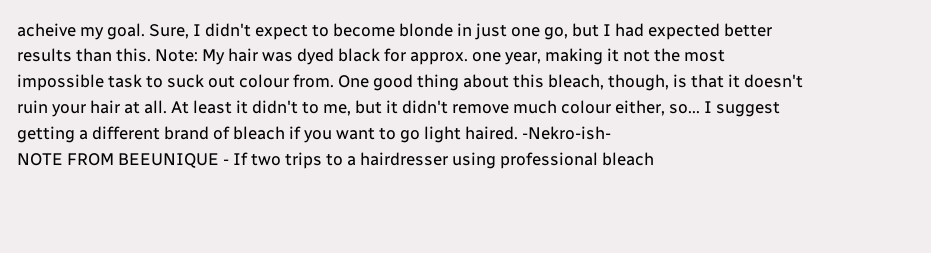acheive my goal. Sure, I didn't expect to become blonde in just one go, but I had expected better results than this. Note: My hair was dyed black for approx. one year, making it not the most impossible task to suck out colour from. One good thing about this bleach, though, is that it doesn't ruin your hair at all. At least it didn't to me, but it didn't remove much colour either, so... I suggest getting a different brand of bleach if you want to go light haired. -Nekro-ish-
NOTE FROM BEEUNIQUE - If two trips to a hairdresser using professional bleach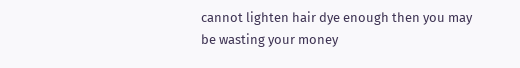cannot lighten hair dye enough then you may be wasting your money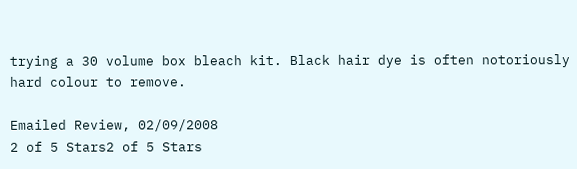trying a 30 volume box bleach kit. Black hair dye is often notoriously hard colour to remove.

Emailed Review, 02/09/2008
2 of 5 Stars2 of 5 Stars